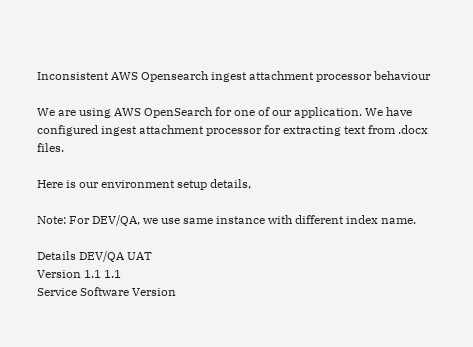Inconsistent AWS Opensearch ingest attachment processor behaviour

We are using AWS OpenSearch for one of our application. We have configured ingest attachment processor for extracting text from .docx files.

Here is our environment setup details,

Note: For DEV/QA, we use same instance with different index name.

Details DEV/QA UAT
Version 1.1 1.1
Service Software Version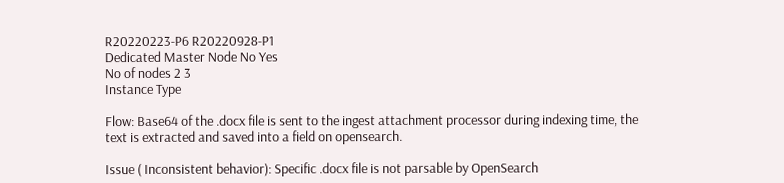R20220223-P6 R20220928-P1
Dedicated Master Node No Yes
No of nodes 2 3
Instance Type

Flow: Base64 of the .docx file is sent to the ingest attachment processor during indexing time, the text is extracted and saved into a field on opensearch.

Issue ( Inconsistent behavior): Specific .docx file is not parsable by OpenSearch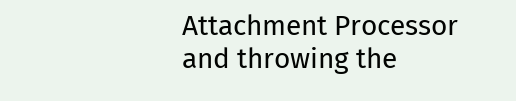Attachment Processor and throwing the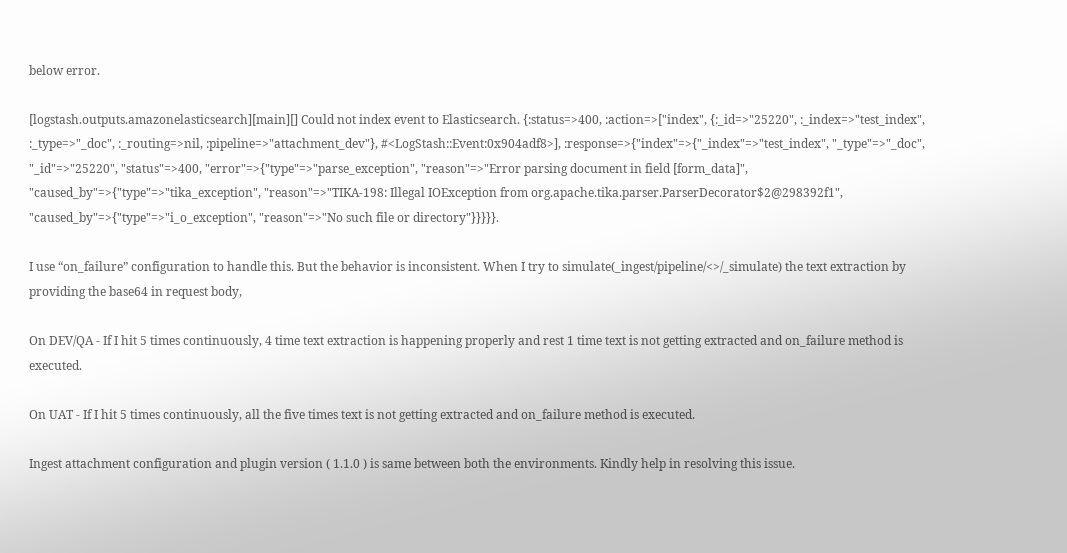below error.

[logstash.outputs.amazonelasticsearch][main][] Could not index event to Elasticsearch. {:status=>400, :action=>["index", {:_id=>"25220", :_index=>"test_index", :_type=>"_doc", :_routing=>nil, :pipeline=>"attachment_dev"}, #<LogStash::Event:0x904adf8>], :response=>{"index"=>{"_index"=>"test_index", "_type"=>"_doc", "_id"=>"25220", "status"=>400, "error"=>{"type"=>"parse_exception", "reason"=>"Error parsing document in field [form_data]", "caused_by"=>{"type"=>"tika_exception", "reason"=>"TIKA-198: Illegal IOException from org.apache.tika.parser.ParserDecorator$2@298392f1", "caused_by"=>{"type"=>"i_o_exception", "reason"=>"No such file or directory"}}}}}.

I use “on_failure” configuration to handle this. But the behavior is inconsistent. When I try to simulate(_ingest/pipeline/<>/_simulate) the text extraction by providing the base64 in request body,

On DEV/QA - If I hit 5 times continuously, 4 time text extraction is happening properly and rest 1 time text is not getting extracted and on_failure method is executed.

On UAT - If I hit 5 times continuously, all the five times text is not getting extracted and on_failure method is executed.

Ingest attachment configuration and plugin version ( 1.1.0 ) is same between both the environments. Kindly help in resolving this issue.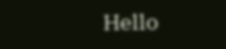Hello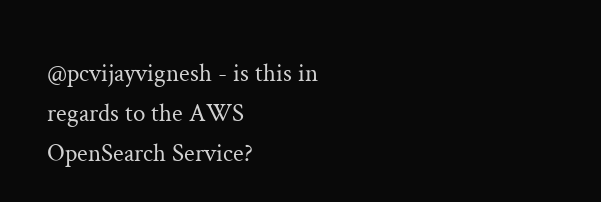@pcvijayvignesh - is this in regards to the AWS OpenSearch Service?